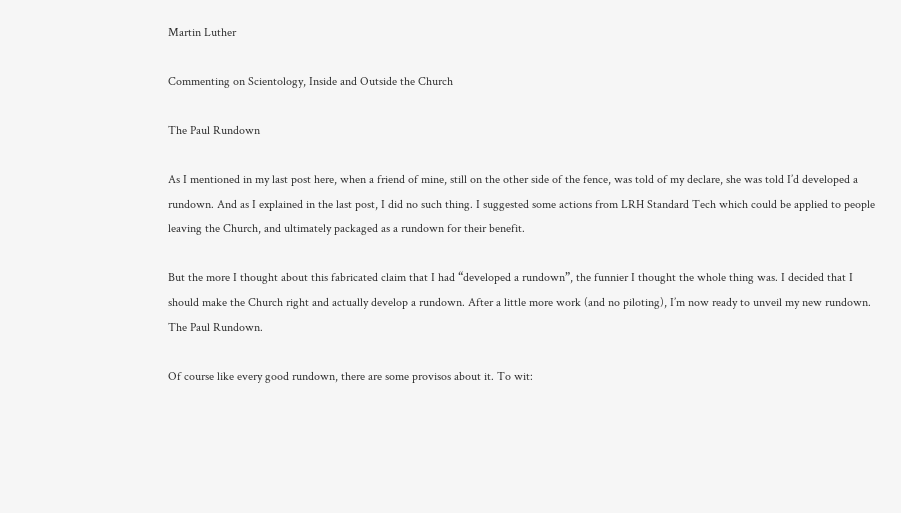Martin Luther

Commenting on Scientology, Inside and Outside the Church

The Paul Rundown

As I mentioned in my last post here, when a friend of mine, still on the other side of the fence, was told of my declare, she was told I’d developed a rundown. And as I explained in the last post, I did no such thing. I suggested some actions from LRH Standard Tech which could be applied to people leaving the Church, and ultimately packaged as a rundown for their benefit.

But the more I thought about this fabricated claim that I had “developed a rundown”, the funnier I thought the whole thing was. I decided that I should make the Church right and actually develop a rundown. After a little more work (and no piloting), I’m now ready to unveil my new rundown. The Paul Rundown.

Of course like every good rundown, there are some provisos about it. To wit: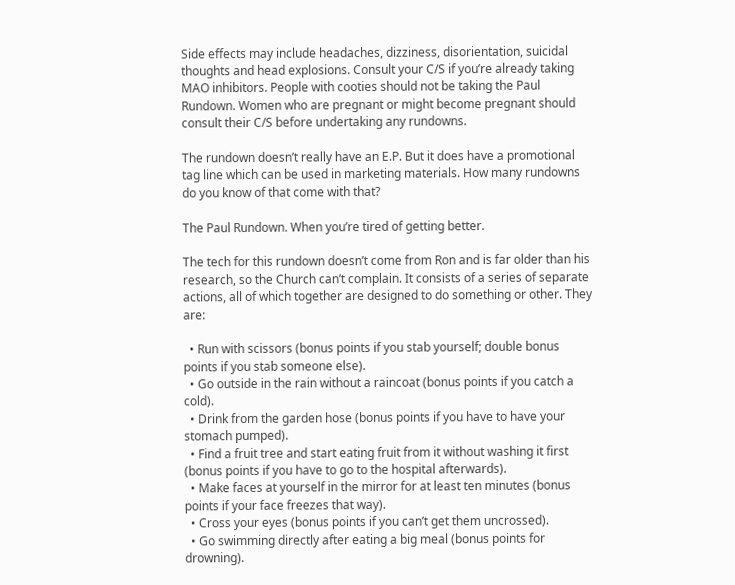Side effects may include headaches, dizziness, disorientation, suicidal thoughts and head explosions. Consult your C/S if you’re already taking MAO inhibitors. People with cooties should not be taking the Paul Rundown. Women who are pregnant or might become pregnant should consult their C/S before undertaking any rundowns.

The rundown doesn’t really have an E.P. But it does have a promotional tag line which can be used in marketing materials. How many rundowns do you know of that come with that?

The Paul Rundown. When you’re tired of getting better.

The tech for this rundown doesn’t come from Ron and is far older than his research, so the Church can’t complain. It consists of a series of separate actions, all of which together are designed to do something or other. They are:

  • Run with scissors (bonus points if you stab yourself; double bonus points if you stab someone else).
  • Go outside in the rain without a raincoat (bonus points if you catch a cold).
  • Drink from the garden hose (bonus points if you have to have your stomach pumped).
  • Find a fruit tree and start eating fruit from it without washing it first (bonus points if you have to go to the hospital afterwards).
  • Make faces at yourself in the mirror for at least ten minutes (bonus points if your face freezes that way).
  • Cross your eyes (bonus points if you can’t get them uncrossed).
  • Go swimming directly after eating a big meal (bonus points for drowning).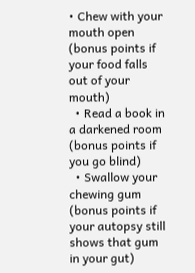• Chew with your mouth open (bonus points if your food falls out of your mouth)
  • Read a book in a darkened room (bonus points if you go blind)
  • Swallow your chewing gum (bonus points if your autopsy still shows that gum in your gut)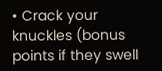• Crack your knuckles (bonus points if they swell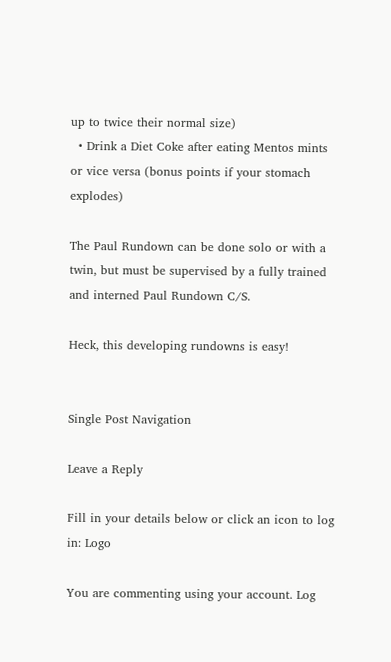up to twice their normal size)
  • Drink a Diet Coke after eating Mentos mints or vice versa (bonus points if your stomach explodes)

The Paul Rundown can be done solo or with a twin, but must be supervised by a fully trained and interned Paul Rundown C/S.

Heck, this developing rundowns is easy!


Single Post Navigation

Leave a Reply

Fill in your details below or click an icon to log in: Logo

You are commenting using your account. Log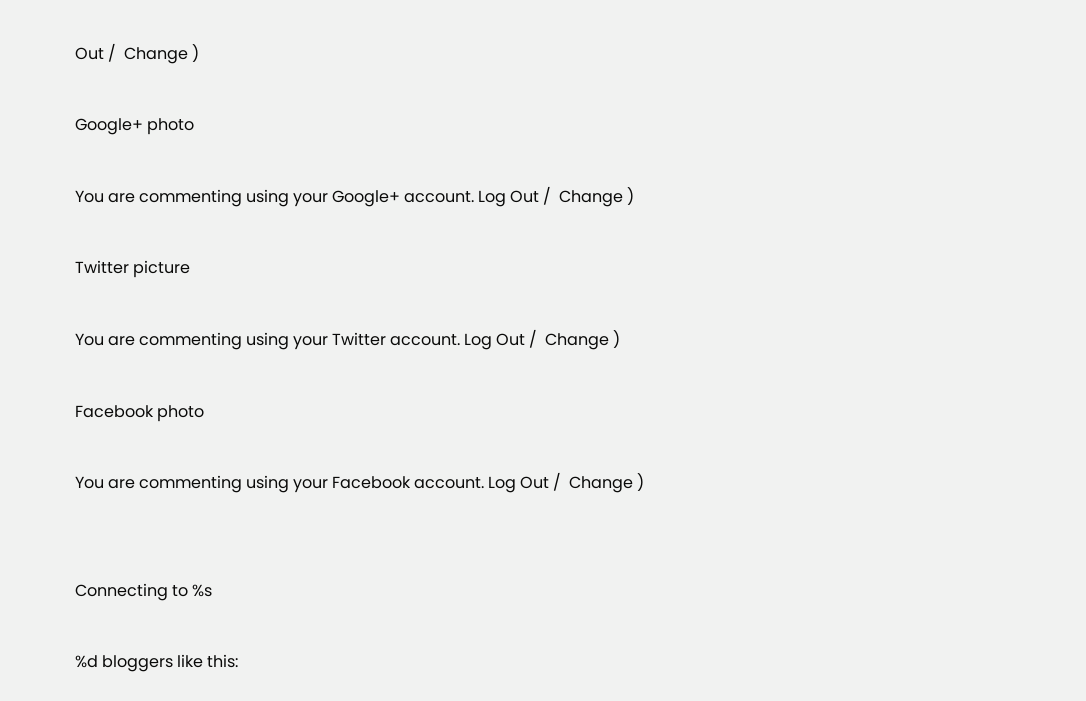Out /  Change )

Google+ photo

You are commenting using your Google+ account. Log Out /  Change )

Twitter picture

You are commenting using your Twitter account. Log Out /  Change )

Facebook photo

You are commenting using your Facebook account. Log Out /  Change )


Connecting to %s

%d bloggers like this: